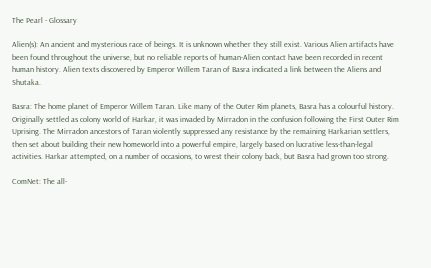The Pearl - Glossary

Alien(s): An ancient and mysterious race of beings. It is unknown whether they still exist. Various Alien artifacts have been found throughout the universe, but no reliable reports of human-Alien contact have been recorded in recent human history. Alien texts discovered by Emperor Willem Taran of Basra indicated a link between the Aliens and Shutaka.

Basra: The home planet of Emperor Willem Taran. Like many of the Outer Rim planets, Basra has a colourful history. Originally settled as colony world of Harkar, it was invaded by Mirradon in the confusion following the First Outer Rim Uprising. The Mirradon ancestors of Taran violently suppressed any resistance by the remaining Harkarian settlers, then set about building their new homeworld into a powerful empire, largely based on lucrative less-than-legal activities. Harkar attempted, on a number of occasions, to wrest their colony back, but Basra had grown too strong.

ComNet: The all-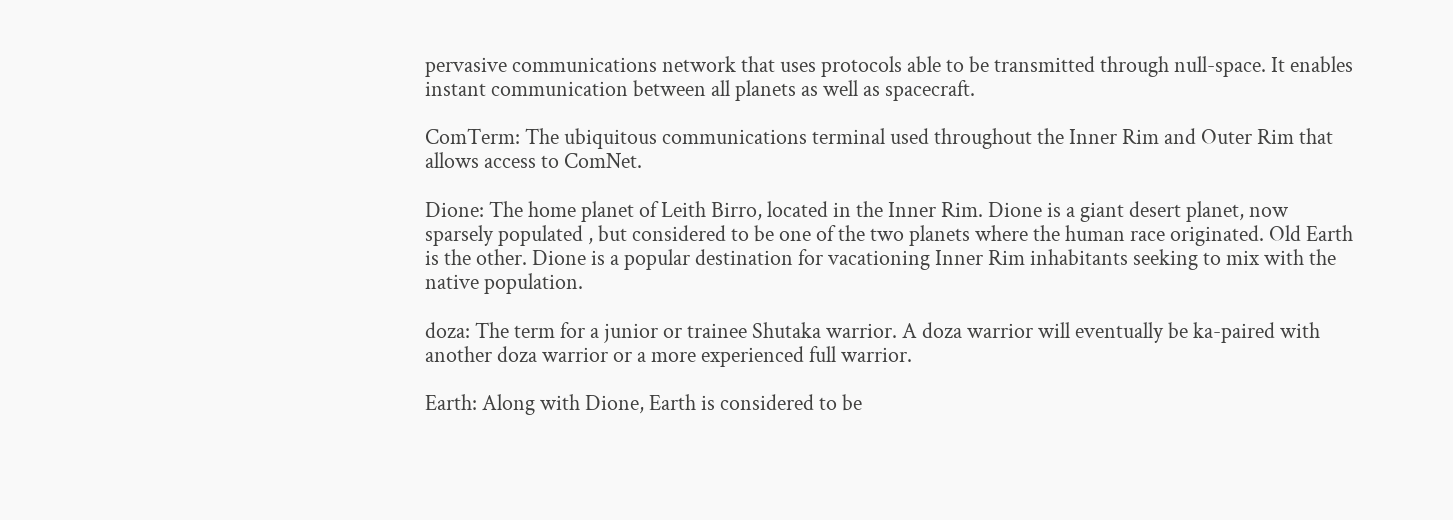pervasive communications network that uses protocols able to be transmitted through null-space. It enables instant communication between all planets as well as spacecraft.

ComTerm: The ubiquitous communications terminal used throughout the Inner Rim and Outer Rim that allows access to ComNet.

Dione: The home planet of Leith Birro, located in the Inner Rim. Dione is a giant desert planet, now sparsely populated , but considered to be one of the two planets where the human race originated. Old Earth is the other. Dione is a popular destination for vacationing Inner Rim inhabitants seeking to mix with the native population.

doza: The term for a junior or trainee Shutaka warrior. A doza warrior will eventually be ka-paired with another doza warrior or a more experienced full warrior.

Earth: Along with Dione, Earth is considered to be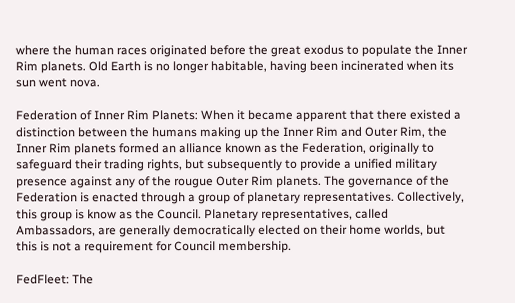where the human races originated before the great exodus to populate the Inner Rim planets. Old Earth is no longer habitable, having been incinerated when its sun went nova.

Federation of Inner Rim Planets: When it became apparent that there existed a distinction between the humans making up the Inner Rim and Outer Rim, the Inner Rim planets formed an alliance known as the Federation, originally to safeguard their trading rights, but subsequently to provide a unified military presence against any of the rougue Outer Rim planets. The governance of the Federation is enacted through a group of planetary representatives. Collectively, this group is know as the Council. Planetary representatives, called Ambassadors, are generally democratically elected on their home worlds, but this is not a requirement for Council membership.

FedFleet: The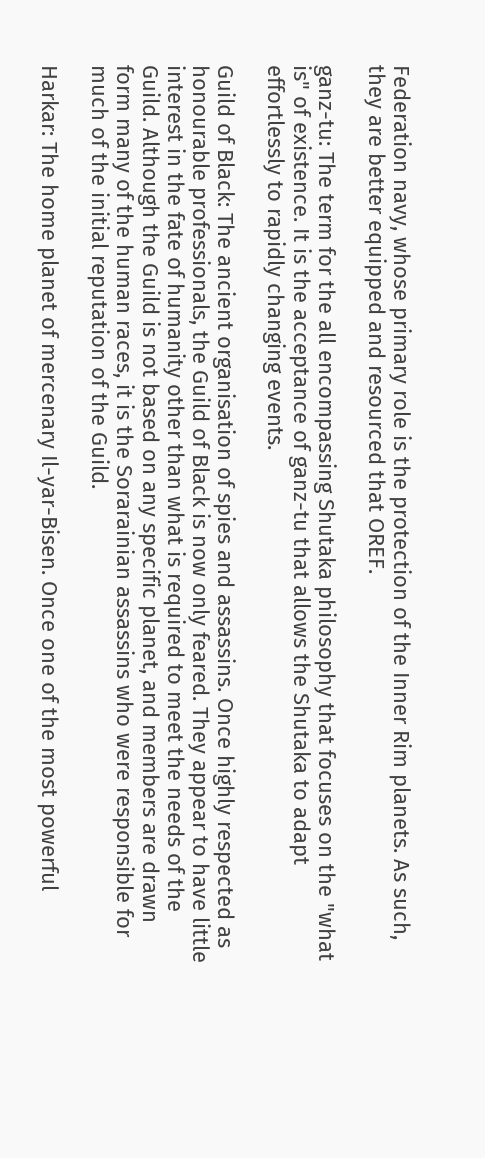Federation navy, whose primary role is the protection of the Inner Rim planets. As such, they are better equipped and resourced that OREF.

ganz-tu: The term for the all encompassing Shutaka philosophy that focuses on the "what is" of existence. It is the acceptance of ganz-tu that allows the Shutaka to adapt effortlessly to rapidly changing events.

Guild of Black: The ancient organisation of spies and assassins. Once highly respected as honourable professionals, the Guild of Black is now only feared. They appear to have little interest in the fate of humanity other than what is required to meet the needs of the Guild. Although the Guild is not based on any specific planet, and members are drawn form many of the human races, it is the Sorarainian assassins who were responsible for much of the initial reputation of the Guild.

Harkar: The home planet of mercenary Il-yar-Bisen. Once one of the most powerful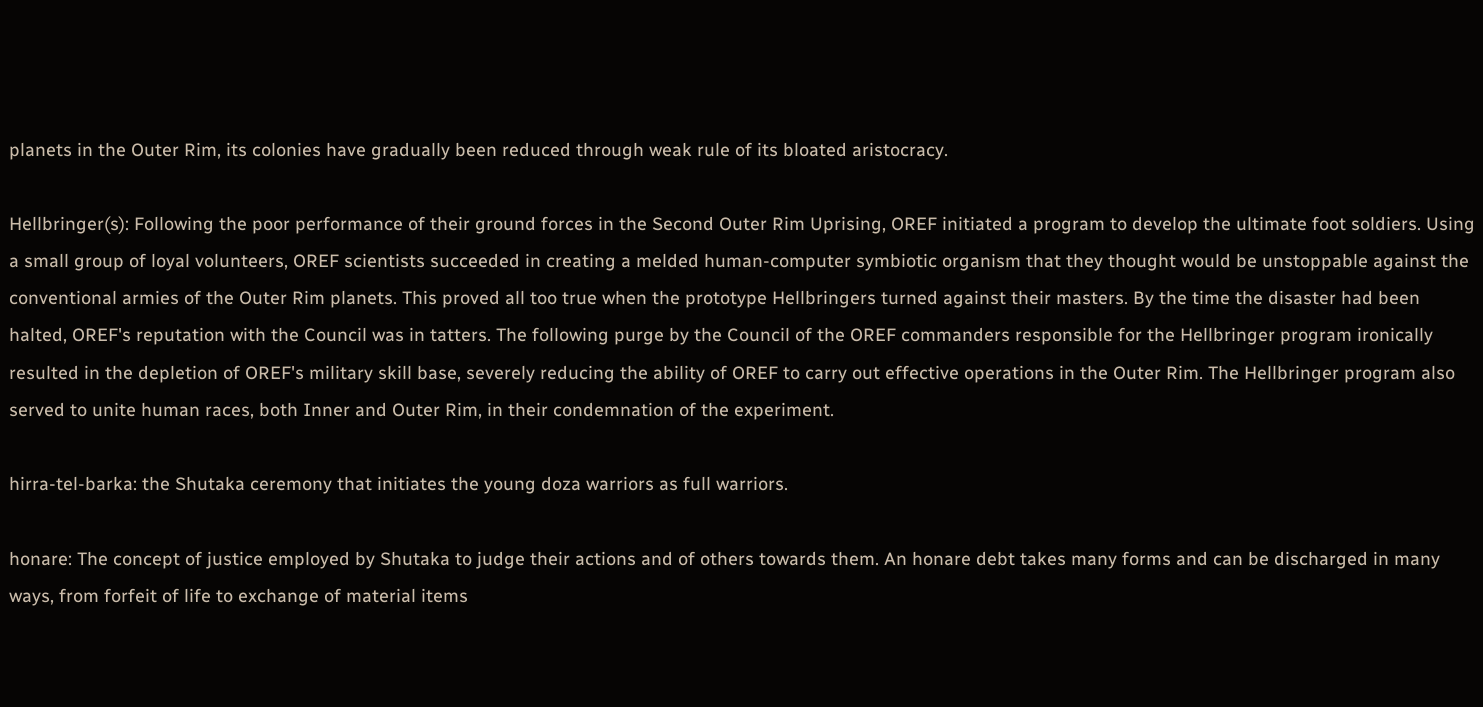planets in the Outer Rim, its colonies have gradually been reduced through weak rule of its bloated aristocracy.

Hellbringer(s): Following the poor performance of their ground forces in the Second Outer Rim Uprising, OREF initiated a program to develop the ultimate foot soldiers. Using a small group of loyal volunteers, OREF scientists succeeded in creating a melded human-computer symbiotic organism that they thought would be unstoppable against the conventional armies of the Outer Rim planets. This proved all too true when the prototype Hellbringers turned against their masters. By the time the disaster had been halted, OREF's reputation with the Council was in tatters. The following purge by the Council of the OREF commanders responsible for the Hellbringer program ironically resulted in the depletion of OREF's military skill base, severely reducing the ability of OREF to carry out effective operations in the Outer Rim. The Hellbringer program also served to unite human races, both Inner and Outer Rim, in their condemnation of the experiment.

hirra-tel-barka: the Shutaka ceremony that initiates the young doza warriors as full warriors.

honare: The concept of justice employed by Shutaka to judge their actions and of others towards them. An honare debt takes many forms and can be discharged in many ways, from forfeit of life to exchange of material items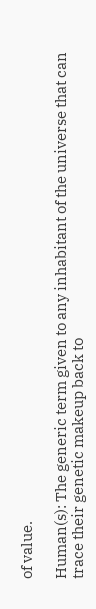of value.

Human(s): The generic term given to any inhabitant of the universe that can trace their genetic makeup back to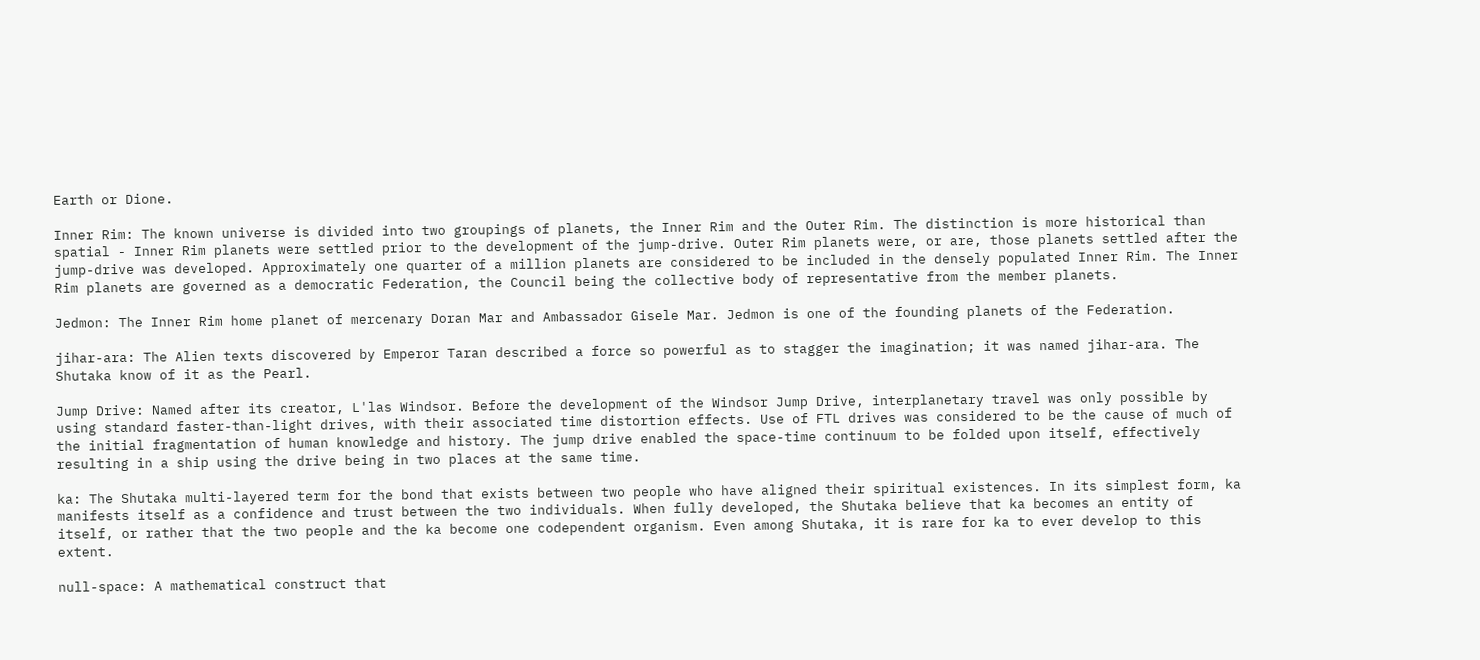Earth or Dione.

Inner Rim: The known universe is divided into two groupings of planets, the Inner Rim and the Outer Rim. The distinction is more historical than spatial - Inner Rim planets were settled prior to the development of the jump-drive. Outer Rim planets were, or are, those planets settled after the jump-drive was developed. Approximately one quarter of a million planets are considered to be included in the densely populated Inner Rim. The Inner Rim planets are governed as a democratic Federation, the Council being the collective body of representative from the member planets.

Jedmon: The Inner Rim home planet of mercenary Doran Mar and Ambassador Gisele Mar. Jedmon is one of the founding planets of the Federation.

jihar-ara: The Alien texts discovered by Emperor Taran described a force so powerful as to stagger the imagination; it was named jihar-ara. The Shutaka know of it as the Pearl.

Jump Drive: Named after its creator, L'las Windsor. Before the development of the Windsor Jump Drive, interplanetary travel was only possible by using standard faster-than-light drives, with their associated time distortion effects. Use of FTL drives was considered to be the cause of much of the initial fragmentation of human knowledge and history. The jump drive enabled the space-time continuum to be folded upon itself, effectively resulting in a ship using the drive being in two places at the same time.

ka: The Shutaka multi-layered term for the bond that exists between two people who have aligned their spiritual existences. In its simplest form, ka manifests itself as a confidence and trust between the two individuals. When fully developed, the Shutaka believe that ka becomes an entity of itself, or rather that the two people and the ka become one codependent organism. Even among Shutaka, it is rare for ka to ever develop to this extent.

null-space: A mathematical construct that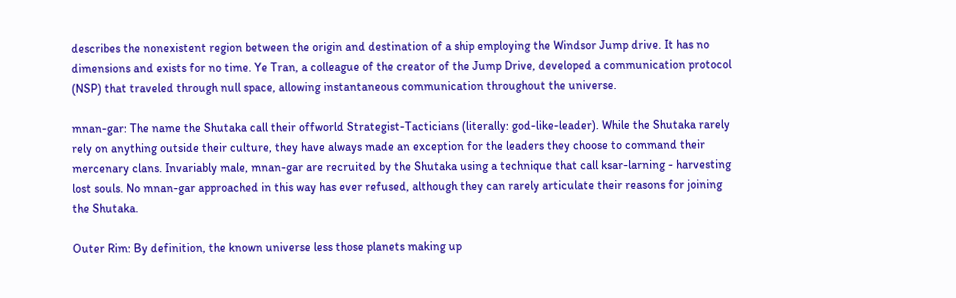describes the nonexistent region between the origin and destination of a ship employing the Windsor Jump drive. It has no dimensions and exists for no time. Ye Tran, a colleague of the creator of the Jump Drive, developed a communication protocol (NSP) that traveled through null space, allowing instantaneous communication throughout the universe.

mnan-gar: The name the Shutaka call their offworld Strategist-Tacticians (literally: god-like-leader). While the Shutaka rarely rely on anything outside their culture, they have always made an exception for the leaders they choose to command their mercenary clans. Invariably male, mnan-gar are recruited by the Shutaka using a technique that call ksar-larning - harvesting lost souls. No mnan-gar approached in this way has ever refused, although they can rarely articulate their reasons for joining the Shutaka.

Outer Rim: By definition, the known universe less those planets making up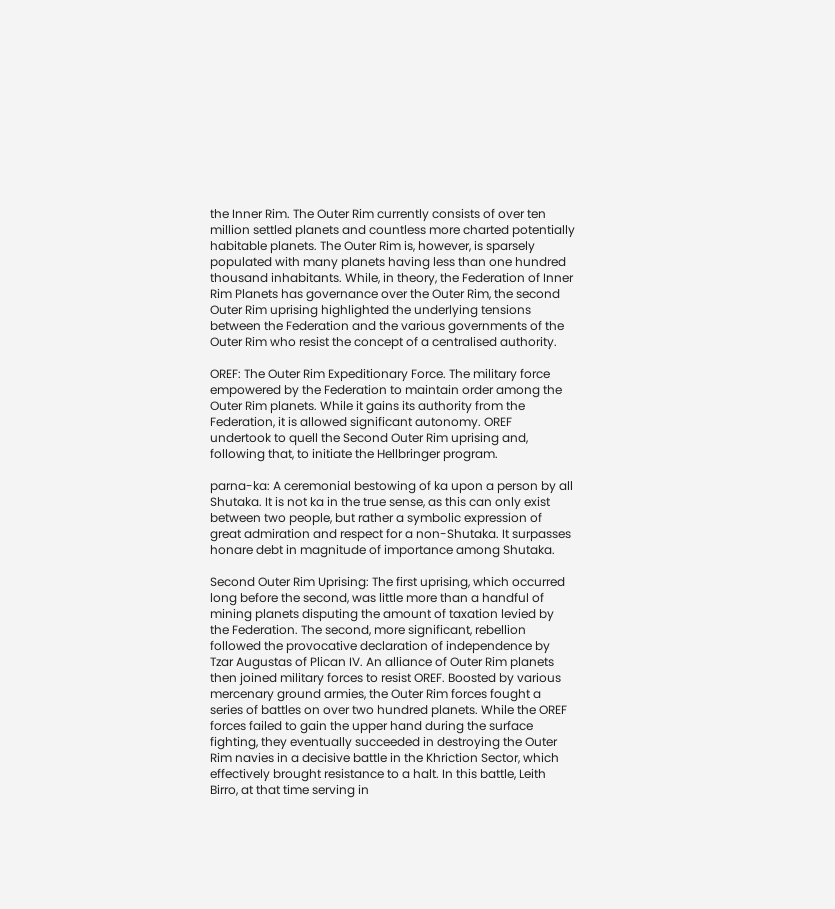the Inner Rim. The Outer Rim currently consists of over ten million settled planets and countless more charted potentially habitable planets. The Outer Rim is, however, is sparsely populated with many planets having less than one hundred thousand inhabitants. While, in theory, the Federation of Inner Rim Planets has governance over the Outer Rim, the second Outer Rim uprising highlighted the underlying tensions between the Federation and the various governments of the Outer Rim who resist the concept of a centralised authority.

OREF: The Outer Rim Expeditionary Force. The military force empowered by the Federation to maintain order among the Outer Rim planets. While it gains its authority from the Federation, it is allowed significant autonomy. OREF undertook to quell the Second Outer Rim uprising and, following that, to initiate the Hellbringer program.

parna-ka: A ceremonial bestowing of ka upon a person by all Shutaka. It is not ka in the true sense, as this can only exist between two people, but rather a symbolic expression of great admiration and respect for a non-Shutaka. It surpasses honare debt in magnitude of importance among Shutaka.

Second Outer Rim Uprising: The first uprising, which occurred long before the second, was little more than a handful of mining planets disputing the amount of taxation levied by the Federation. The second, more significant, rebellion followed the provocative declaration of independence by Tzar Augustas of Plican IV. An alliance of Outer Rim planets then joined military forces to resist OREF. Boosted by various mercenary ground armies, the Outer Rim forces fought a series of battles on over two hundred planets. While the OREF forces failed to gain the upper hand during the surface fighting, they eventually succeeded in destroying the Outer Rim navies in a decisive battle in the Khriction Sector, which effectively brought resistance to a halt. In this battle, Leith Birro, at that time serving in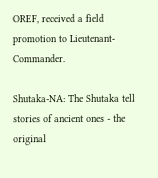OREF, received a field promotion to Lieutenant-Commander.

Shutaka-NA: The Shutaka tell stories of ancient ones - the original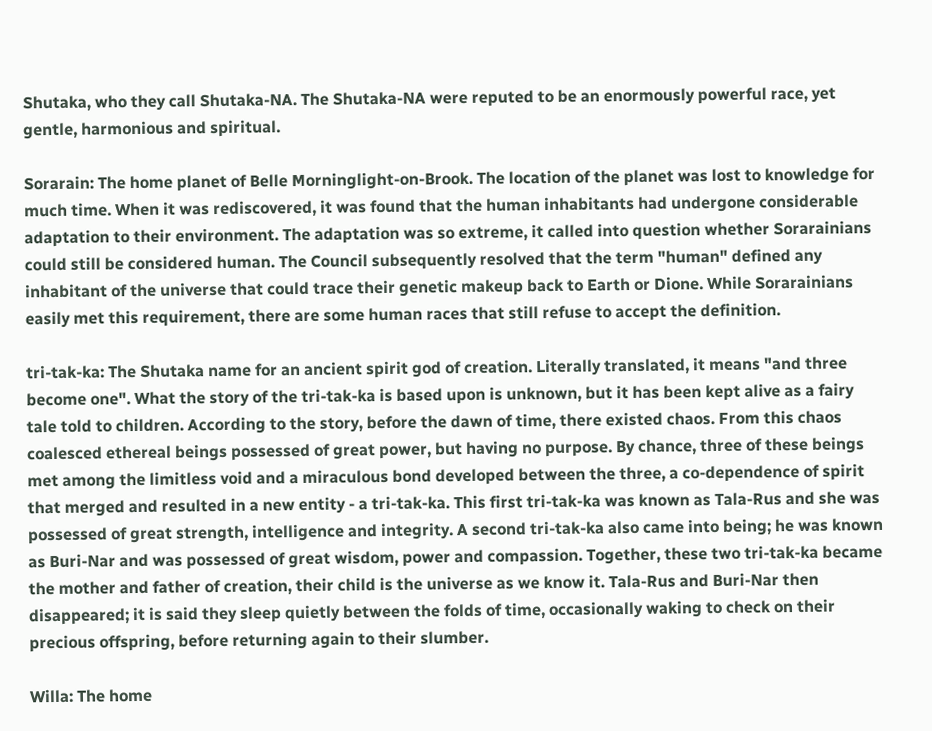Shutaka, who they call Shutaka-NA. The Shutaka-NA were reputed to be an enormously powerful race, yet gentle, harmonious and spiritual.

Sorarain: The home planet of Belle Morninglight-on-Brook. The location of the planet was lost to knowledge for much time. When it was rediscovered, it was found that the human inhabitants had undergone considerable adaptation to their environment. The adaptation was so extreme, it called into question whether Sorarainians could still be considered human. The Council subsequently resolved that the term "human" defined any inhabitant of the universe that could trace their genetic makeup back to Earth or Dione. While Sorarainians easily met this requirement, there are some human races that still refuse to accept the definition.

tri-tak-ka: The Shutaka name for an ancient spirit god of creation. Literally translated, it means "and three become one". What the story of the tri-tak-ka is based upon is unknown, but it has been kept alive as a fairy tale told to children. According to the story, before the dawn of time, there existed chaos. From this chaos coalesced ethereal beings possessed of great power, but having no purpose. By chance, three of these beings met among the limitless void and a miraculous bond developed between the three, a co-dependence of spirit that merged and resulted in a new entity - a tri-tak-ka. This first tri-tak-ka was known as Tala-Rus and she was possessed of great strength, intelligence and integrity. A second tri-tak-ka also came into being; he was known as Buri-Nar and was possessed of great wisdom, power and compassion. Together, these two tri-tak-ka became the mother and father of creation, their child is the universe as we know it. Tala-Rus and Buri-Nar then disappeared; it is said they sleep quietly between the folds of time, occasionally waking to check on their precious offspring, before returning again to their slumber.

Willa: The home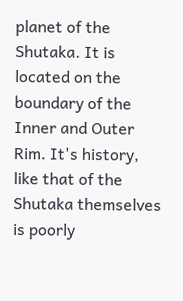planet of the Shutaka. It is located on the boundary of the Inner and Outer Rim. It's history, like that of the Shutaka themselves is poorly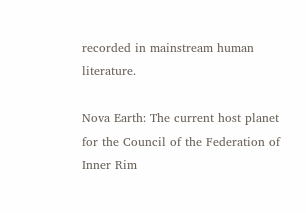recorded in mainstream human literature.

Nova Earth: The current host planet for the Council of the Federation of Inner Rim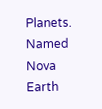Planets. Named Nova Earth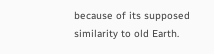because of its supposed similarity to old Earth.